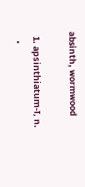absinth, wormwood

  1. apsinthiatum-ī, n.
    •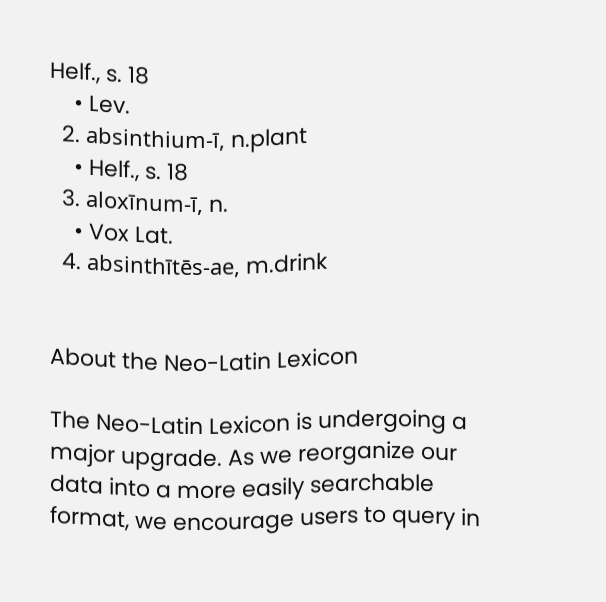Helf., s. 18
    • Lev.
  2. absinthium-ī, n.plant
    • Helf., s. 18
  3. aloxīnum-ī, n.
    • Vox Lat.
  4. absinthītēs-ae, m.drink


About the Neo-Latin Lexicon

The Neo-Latin Lexicon is undergoing a major upgrade. As we reorganize our data into a more easily searchable format, we encourage users to query in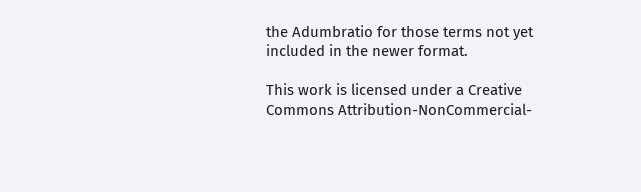the Adumbratio for those terms not yet included in the newer format.

This work is licensed under a Creative Commons Attribution-NonCommercial-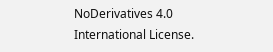NoDerivatives 4.0 International License.